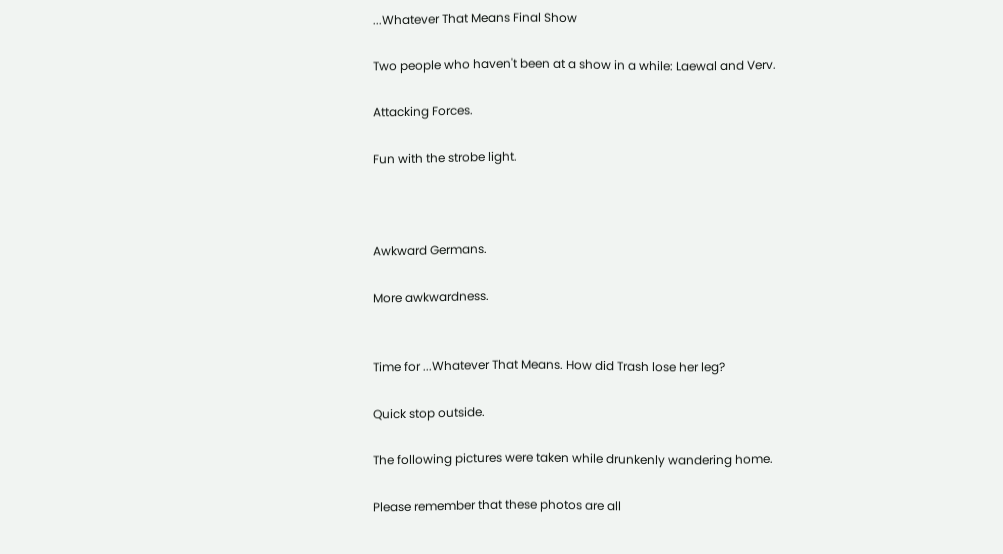...Whatever That Means Final Show

Two people who haven't been at a show in a while: Laewal and Verv.

Attacking Forces.

Fun with the strobe light.



Awkward Germans.

More awkwardness.


Time for ...Whatever That Means. How did Trash lose her leg?

Quick stop outside.

The following pictures were taken while drunkenly wandering home.

Please remember that these photos are all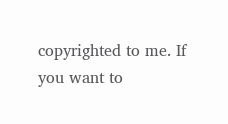copyrighted to me. If you want to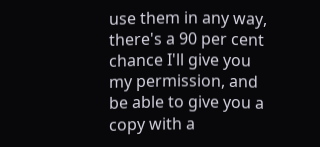use them in any way, there's a 90 per cent chance I'll give you my permission, and be able to give you a copy with a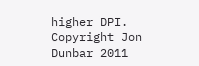higher DPI.
Copyright Jon Dunbar 2011